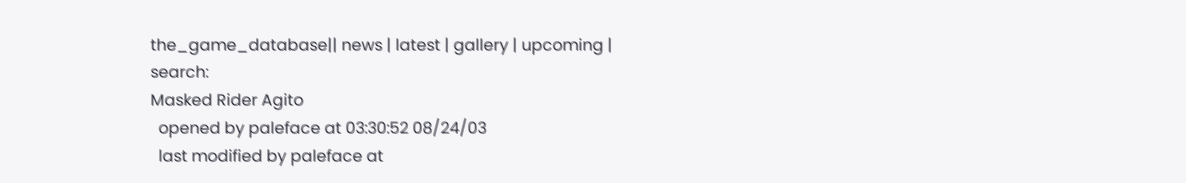the_game_database|| news | latest | gallery | upcoming | search:
Masked Rider Agito
  opened by paleface at 03:30:52 08/24/03
  last modified by paleface at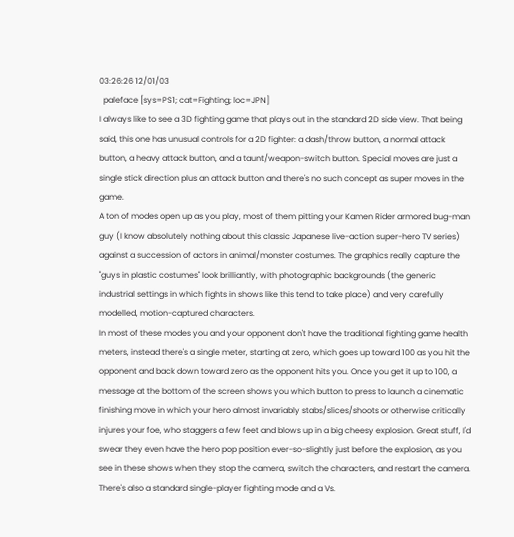03:26:26 12/01/03
  paleface [sys=PS1; cat=Fighting; loc=JPN]
I always like to see a 3D fighting game that plays out in the standard 2D side view. That being said, this one has unusual controls for a 2D fighter: a dash/throw button, a normal attack button, a heavy attack button, and a taunt/weapon-switch button. Special moves are just a single stick direction plus an attack button and there's no such concept as super moves in the game.
A ton of modes open up as you play, most of them pitting your Kamen Rider armored bug-man guy (I know absolutely nothing about this classic Japanese live-action super-hero TV series) against a succession of actors in animal/monster costumes. The graphics really capture the "guys in plastic costumes" look brilliantly, with photographic backgrounds (the generic industrial settings in which fights in shows like this tend to take place) and very carefully modelled, motion-captured characters.
In most of these modes you and your opponent don't have the traditional fighting game health meters, instead there's a single meter, starting at zero, which goes up toward 100 as you hit the opponent and back down toward zero as the opponent hits you. Once you get it up to 100, a message at the bottom of the screen shows you which button to press to launch a cinematic finishing move in which your hero almost invariably stabs/slices/shoots or otherwise critically injures your foe, who staggers a few feet and blows up in a big cheesy explosion. Great stuff, I'd swear they even have the hero pop position ever-so-slightly just before the explosion, as you see in these shows when they stop the camera, switch the characters, and restart the camera.
There's also a standard single-player fighting mode and a Vs.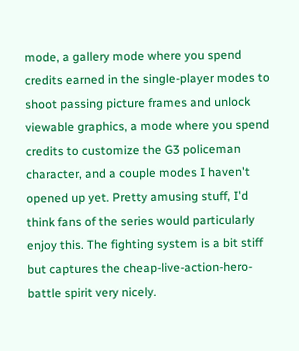mode, a gallery mode where you spend credits earned in the single-player modes to shoot passing picture frames and unlock viewable graphics, a mode where you spend credits to customize the G3 policeman character, and a couple modes I haven't opened up yet. Pretty amusing stuff, I'd think fans of the series would particularly enjoy this. The fighting system is a bit stiff but captures the cheap-live-action-hero-battle spirit very nicely.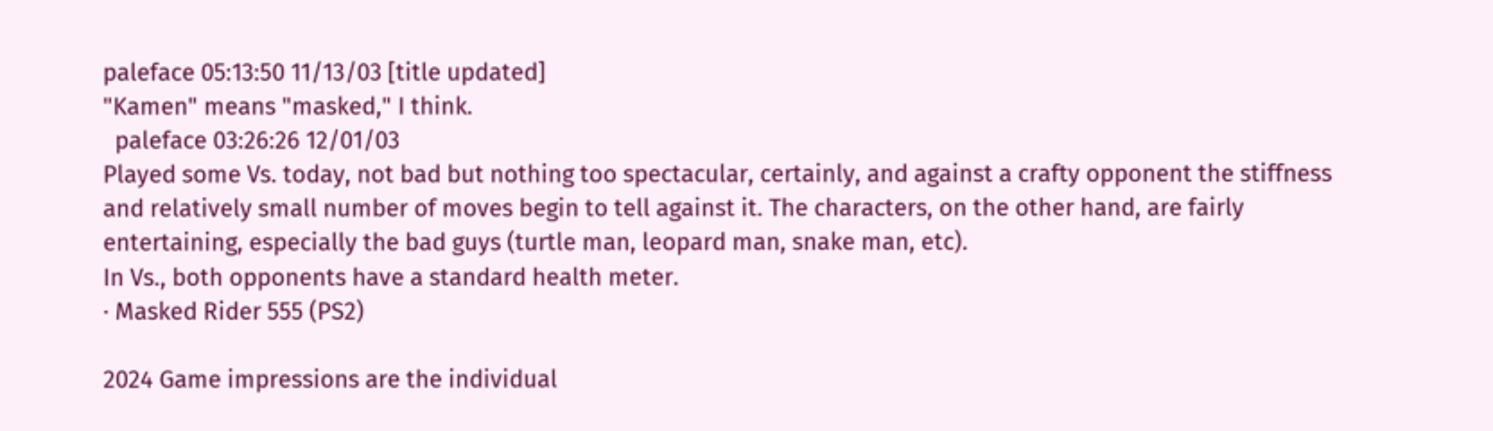paleface 05:13:50 11/13/03 [title updated]
"Kamen" means "masked," I think.
  paleface 03:26:26 12/01/03
Played some Vs. today, not bad but nothing too spectacular, certainly, and against a crafty opponent the stiffness and relatively small number of moves begin to tell against it. The characters, on the other hand, are fairly entertaining, especially the bad guys (turtle man, leopard man, snake man, etc).
In Vs., both opponents have a standard health meter.
· Masked Rider 555 (PS2)

2024 Game impressions are the individual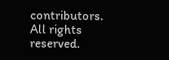contributors. All rights reserved.